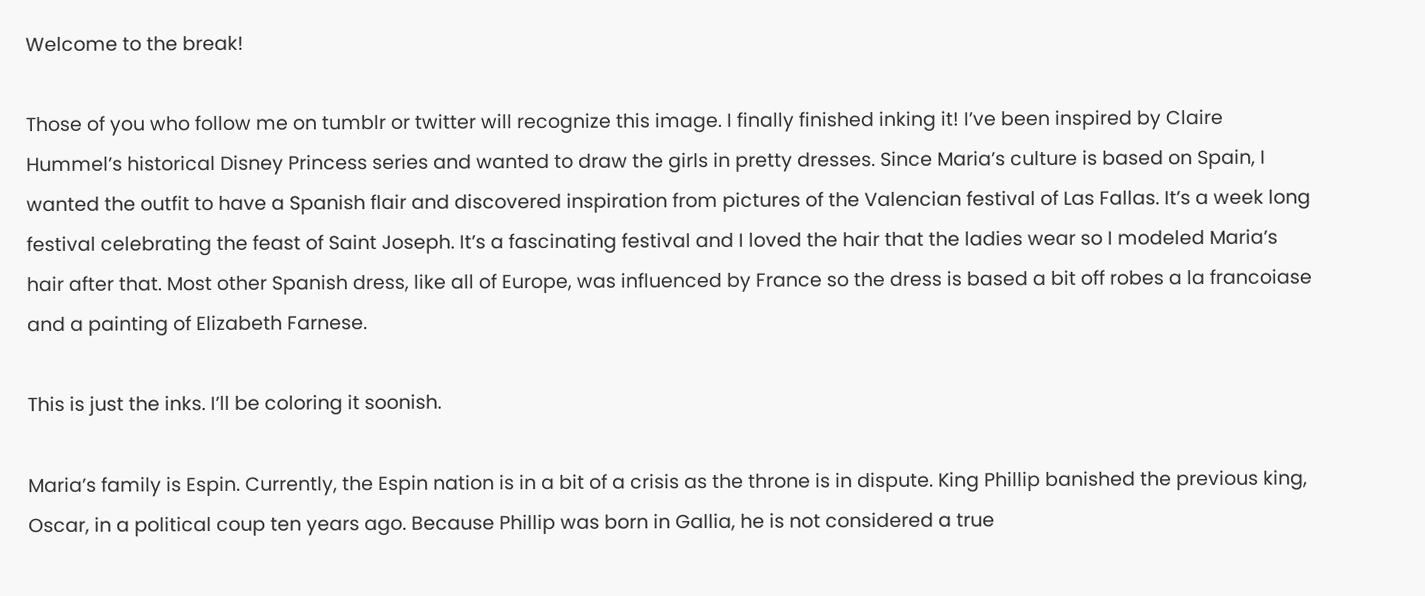Welcome to the break!

Those of you who follow me on tumblr or twitter will recognize this image. I finally finished inking it! I’ve been inspired by Claire Hummel’s historical Disney Princess series and wanted to draw the girls in pretty dresses. Since Maria’s culture is based on Spain, I wanted the outfit to have a Spanish flair and discovered inspiration from pictures of the Valencian festival of Las Fallas. It’s a week long festival celebrating the feast of Saint Joseph. It’s a fascinating festival and I loved the hair that the ladies wear so I modeled Maria’s hair after that. Most other Spanish dress, like all of Europe, was influenced by France so the dress is based a bit off robes a la francoiase and a painting of Elizabeth Farnese.

This is just the inks. I’ll be coloring it soonish.

Maria’s family is Espin. Currently, the Espin nation is in a bit of a crisis as the throne is in dispute. King Phillip banished the previous king, Oscar, in a political coup ten years ago. Because Phillip was born in Gallia, he is not considered a true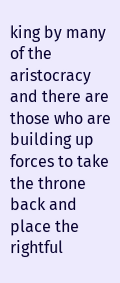king by many of the aristocracy and there are those who are building up forces to take the throne back and place the rightful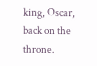king, Oscar, back on the throne.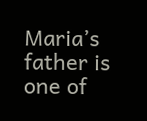Maria’s father is one of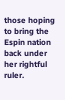those hoping to bring the Espin nation back under her rightful ruler.